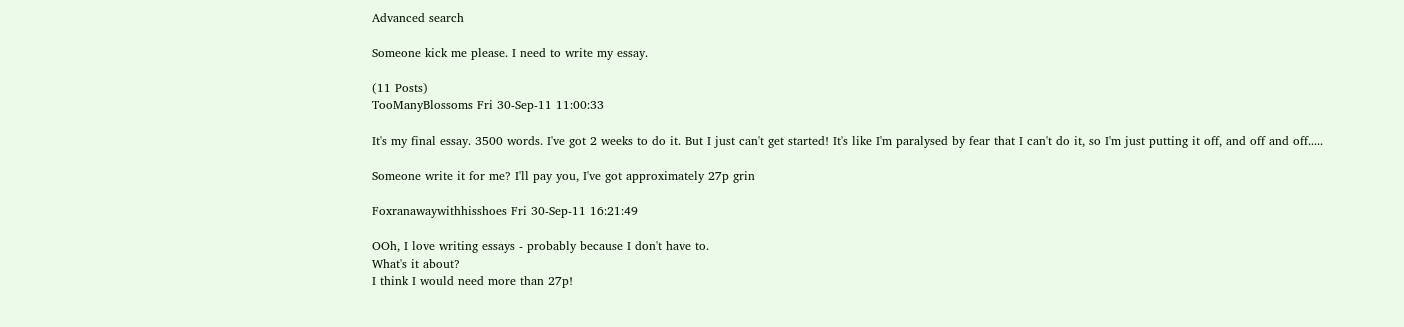Advanced search

Someone kick me please. I need to write my essay.

(11 Posts)
TooManyBlossoms Fri 30-Sep-11 11:00:33

It's my final essay. 3500 words. I've got 2 weeks to do it. But I just can't get started! It's like I'm paralysed by fear that I can't do it, so I'm just putting it off, and off and off.....

Someone write it for me? I'll pay you, I've got approximately 27p grin

Foxranawaywithhisshoes Fri 30-Sep-11 16:21:49

OOh, I love writing essays - probably because I don't have to.
What's it about?
I think I would need more than 27p!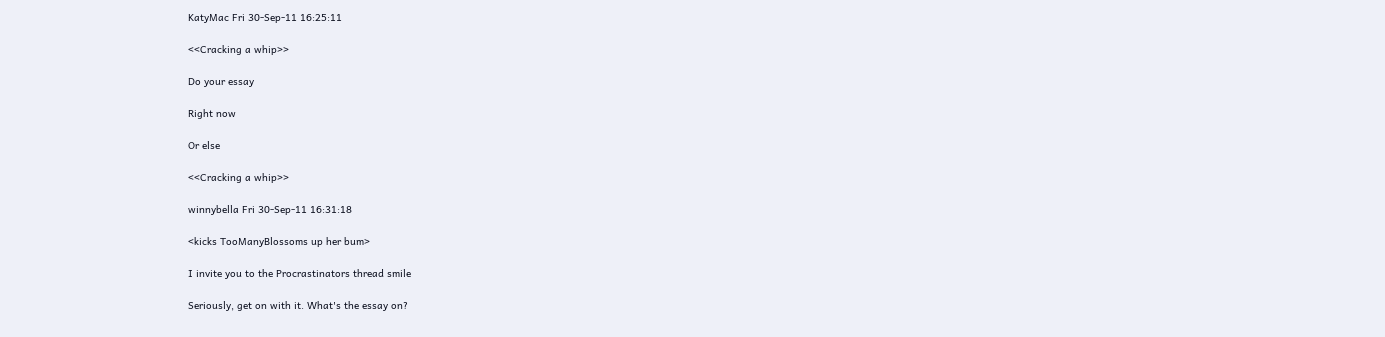KatyMac Fri 30-Sep-11 16:25:11

<<Cracking a whip>>

Do your essay

Right now

Or else

<<Cracking a whip>>

winnybella Fri 30-Sep-11 16:31:18

<kicks TooManyBlossoms up her bum>

I invite you to the Procrastinators thread smile

Seriously, get on with it. What's the essay on?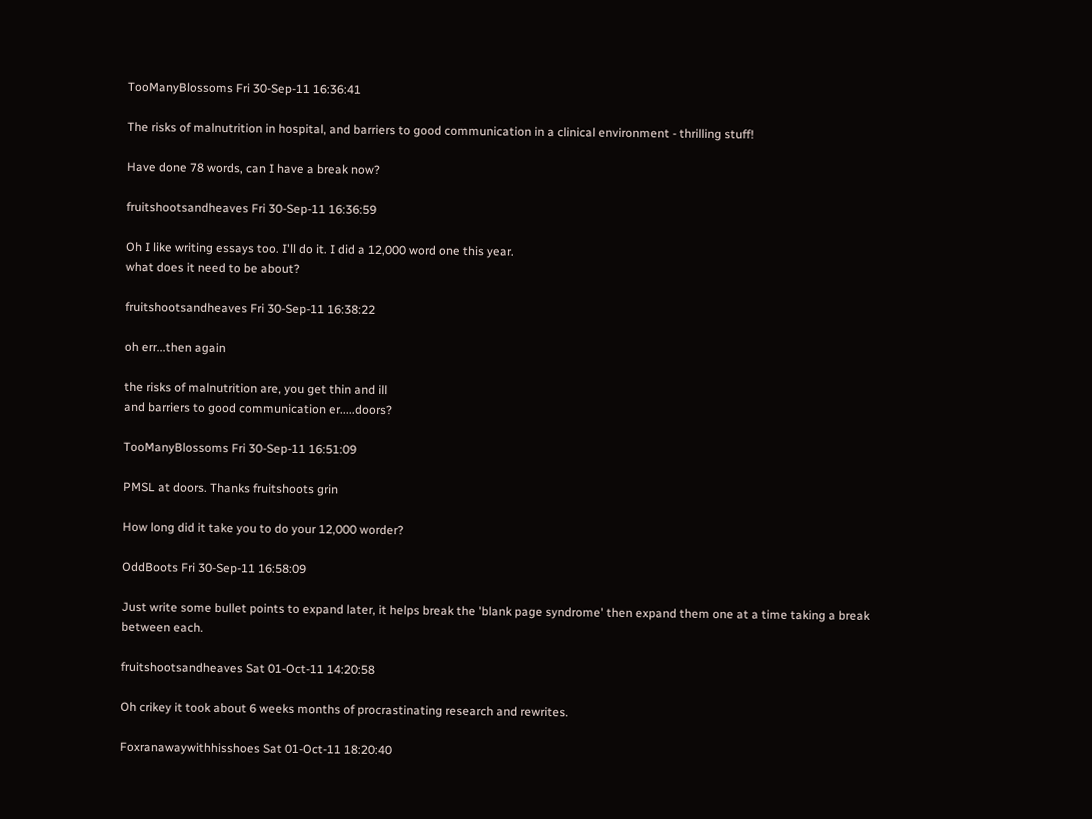TooManyBlossoms Fri 30-Sep-11 16:36:41

The risks of malnutrition in hospital, and barriers to good communication in a clinical environment - thrilling stuff!

Have done 78 words, can I have a break now?

fruitshootsandheaves Fri 30-Sep-11 16:36:59

Oh I like writing essays too. I'll do it. I did a 12,000 word one this year.
what does it need to be about?

fruitshootsandheaves Fri 30-Sep-11 16:38:22

oh err...then again

the risks of malnutrition are, you get thin and ill
and barriers to good communication er.....doors?

TooManyBlossoms Fri 30-Sep-11 16:51:09

PMSL at doors. Thanks fruitshoots grin

How long did it take you to do your 12,000 worder?

OddBoots Fri 30-Sep-11 16:58:09

Just write some bullet points to expand later, it helps break the 'blank page syndrome' then expand them one at a time taking a break between each.

fruitshootsandheaves Sat 01-Oct-11 14:20:58

Oh crikey it took about 6 weeks months of procrastinating research and rewrites.

Foxranawaywithhisshoes Sat 01-Oct-11 18:20:40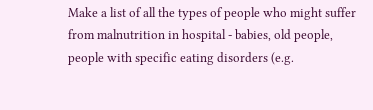Make a list of all the types of people who might suffer from malnutrition in hospital - babies, old people, people with specific eating disorders (e.g.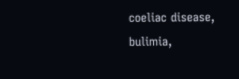coeliac disease, bulimia,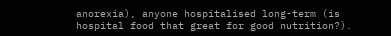anorexia), anyone hospitalised long-term (is hospital food that great for good nutrition?).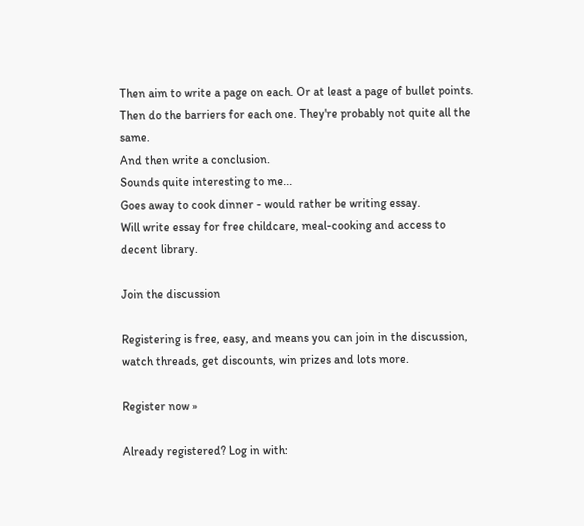Then aim to write a page on each. Or at least a page of bullet points.
Then do the barriers for each one. They're probably not quite all the same.
And then write a conclusion.
Sounds quite interesting to me...
Goes away to cook dinner - would rather be writing essay.
Will write essay for free childcare, meal-cooking and access to decent library.

Join the discussion

Registering is free, easy, and means you can join in the discussion, watch threads, get discounts, win prizes and lots more.

Register now »

Already registered? Log in with: